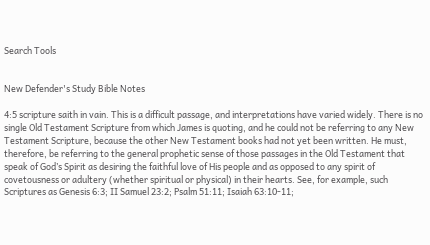Search Tools


New Defender's Study Bible Notes

4:5 scripture saith in vain. This is a difficult passage, and interpretations have varied widely. There is no single Old Testament Scripture from which James is quoting, and he could not be referring to any New Testament Scripture, because the other New Testament books had not yet been written. He must, therefore, be referring to the general prophetic sense of those passages in the Old Testament that speak of God’s Spirit as desiring the faithful love of His people and as opposed to any spirit of covetousness or adultery (whether spiritual or physical) in their hearts. See, for example, such Scriptures as Genesis 6:3; II Samuel 23:2; Psalm 51:11; Isaiah 63:10-11;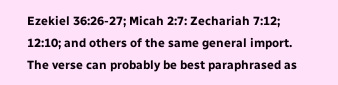Ezekiel 36:26-27; Micah 2:7: Zechariah 7:12; 12:10; and others of the same general import. The verse can probably be best paraphrased as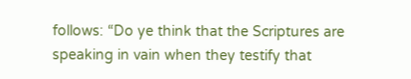follows: “Do ye think that the Scriptures are speaking in vain when they testify that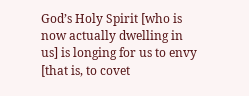God’s Holy Spirit [who is now actually dwelling in us] is longing for us to envy [that is, to covet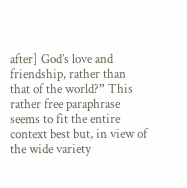after] God’s love and friendship, rather than that of the world?” This rather free paraphrase seems to fit the entire context best but, in view of the wide variety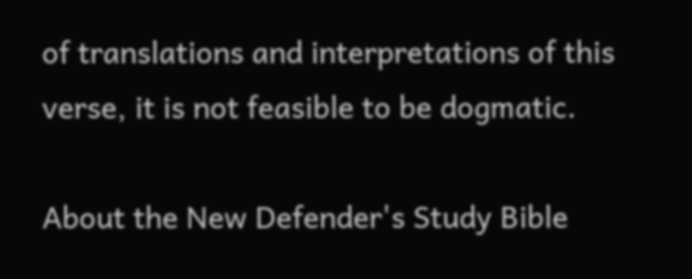of translations and interpretations of this verse, it is not feasible to be dogmatic.

About the New Defender's Study Bible